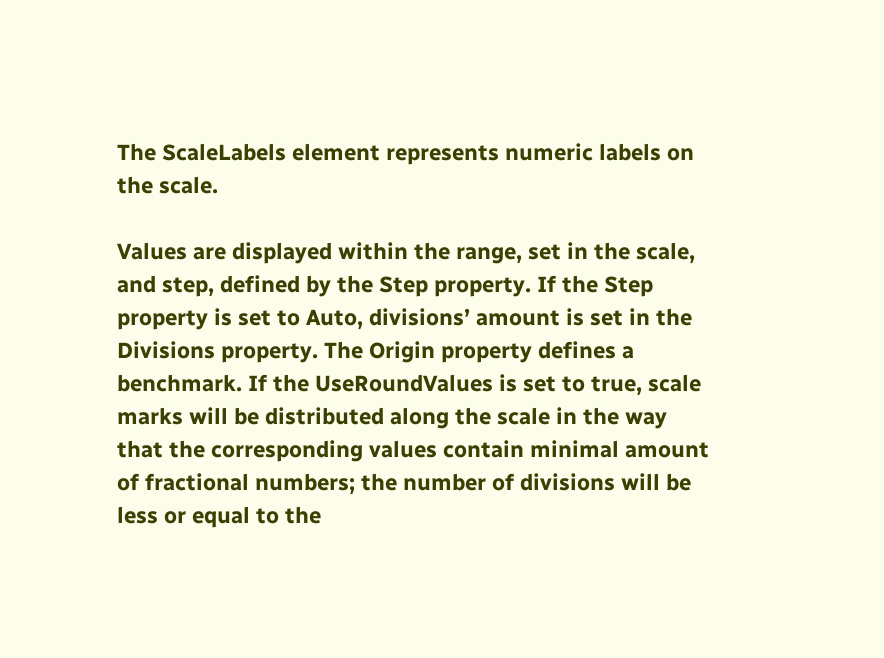The ScaleLabels element represents numeric labels on the scale.

Values are displayed within the range, set in the scale, and step, defined by the Step property. If the Step property is set to Auto, divisions’ amount is set in the Divisions property. The Origin property defines a benchmark. If the UseRoundValues is set to true, scale marks will be distributed along the scale in the way that the corresponding values contain minimal amount of fractional numbers; the number of divisions will be less or equal to the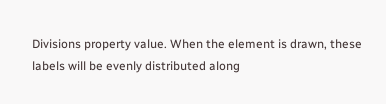Divisions property value. When the element is drawn, these labels will be evenly distributed along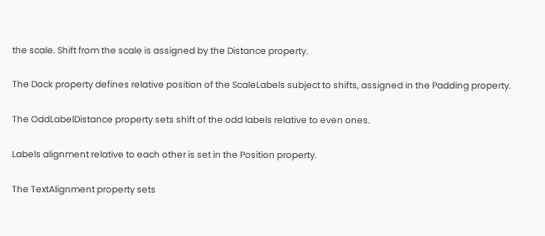the scale. Shift from the scale is assigned by the Distance property.

The Dock property defines relative position of the ScaleLabels subject to shifts, assigned in the Padding property.

The OddLabelDistance property sets shift of the odd labels relative to even ones.

Labels alignment relative to each other is set in the Position property.

The TextAlignment property sets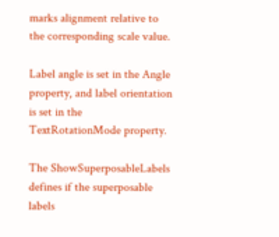marks alignment relative to the corresponding scale value.

Label angle is set in the Angle property, and label orientation is set in the TextRotationMode property.

The ShowSuperposableLabels defines if the superposable labels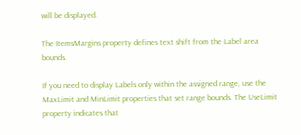will be displayed.

The ItemsMargins property defines text shift from the Label area bounds.

If you need to display Labels only within the assigned range, use the MaxLimit and MinLimit properties that set range bounds. The UseLimit property indicates that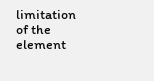limitation of the element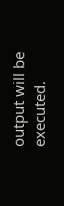output will be executed.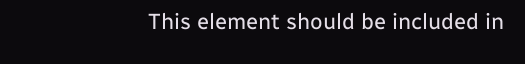This element should be included in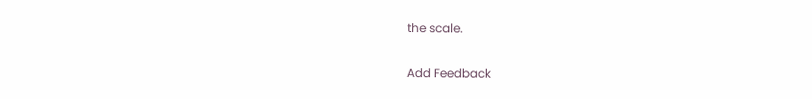the scale.

Add Feedback